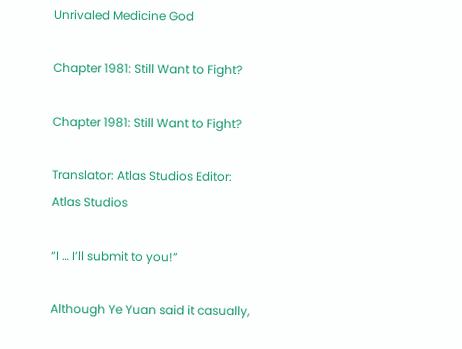Unrivaled Medicine God

Chapter 1981: Still Want to Fight?

Chapter 1981: Still Want to Fight?

Translator: Atlas Studios Editor: Atlas Studios

“I … I’ll submit to you!”

Although Ye Yuan said it casually,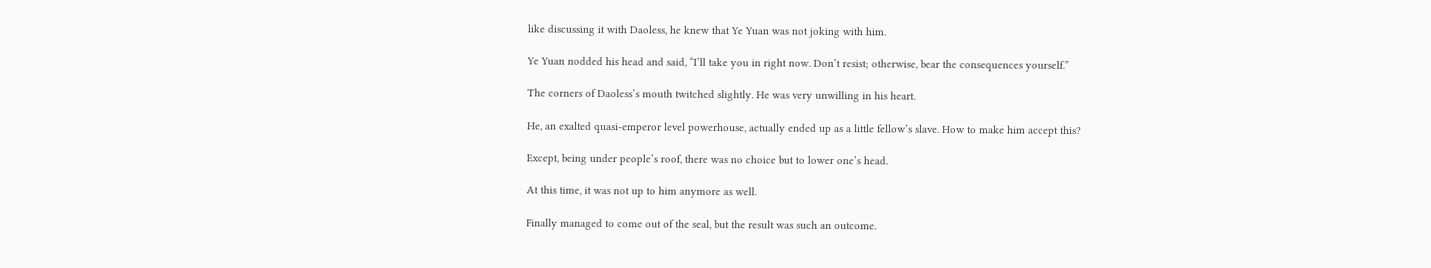like discussing it with Daoless, he knew that Ye Yuan was not joking with him.

Ye Yuan nodded his head and said, “I’ll take you in right now. Don’t resist; otherwise, bear the consequences yourself.”

The corners of Daoless’s mouth twitched slightly. He was very unwilling in his heart.

He, an exalted quasi-emperor level powerhouse, actually ended up as a little fellow’s slave. How to make him accept this?

Except, being under people’s roof, there was no choice but to lower one’s head.

At this time, it was not up to him anymore as well.

Finally managed to come out of the seal, but the result was such an outcome.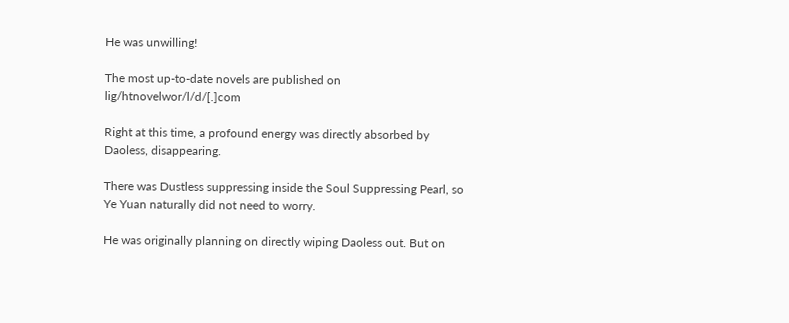He was unwilling!

The most up-to-date novels are published on lig/htnovelwor/l/d/[.]com

Right at this time, a profound energy was directly absorbed by Daoless, disappearing.

There was Dustless suppressing inside the Soul Suppressing Pearl, so Ye Yuan naturally did not need to worry.

He was originally planning on directly wiping Daoless out. But on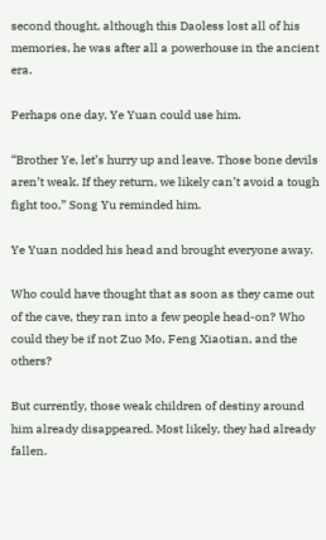second thought, although this Daoless lost all of his memories, he was after all a powerhouse in the ancient era.

Perhaps one day, Ye Yuan could use him.

“Brother Ye, let’s hurry up and leave. Those bone devils aren’t weak. If they return, we likely can’t avoid a tough fight too,” Song Yu reminded him.

Ye Yuan nodded his head and brought everyone away.

Who could have thought that as soon as they came out of the cave, they ran into a few people head-on? Who could they be if not Zuo Mo, Feng Xiaotian, and the others?

But currently, those weak children of destiny around him already disappeared. Most likely, they had already fallen.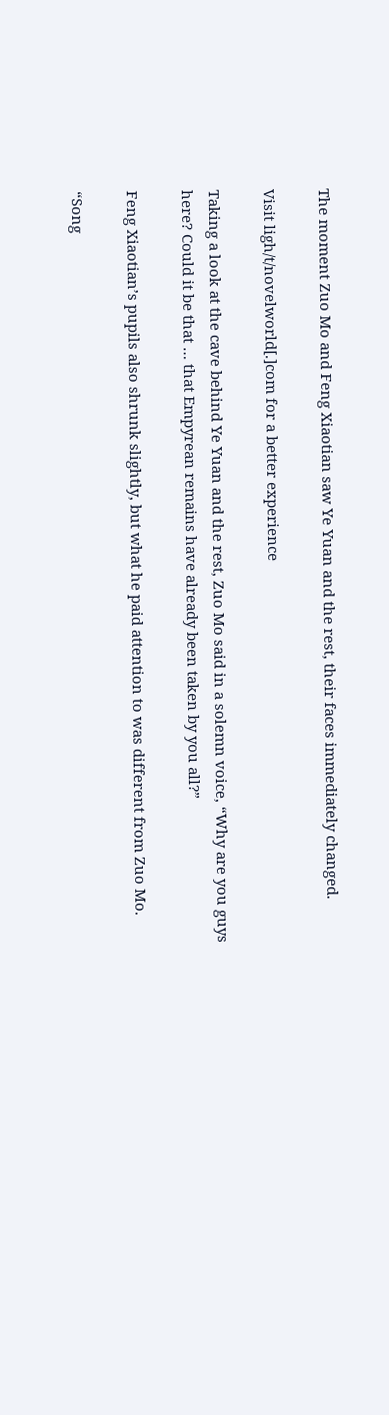The moment Zuo Mo and Feng Xiaotian saw Ye Yuan and the rest, their faces immediately changed.

Visit ligh/t/novelworld[.]com for a better experience

Taking a look at the cave behind Ye Yuan and the rest, Zuo Mo said in a solemn voice, “Why are you guys here? Could it be that … that Empyrean remains have already been taken by you all?”

Feng Xiaotian’s pupils also shrunk slightly, but what he paid attention to was different from Zuo Mo.

“Song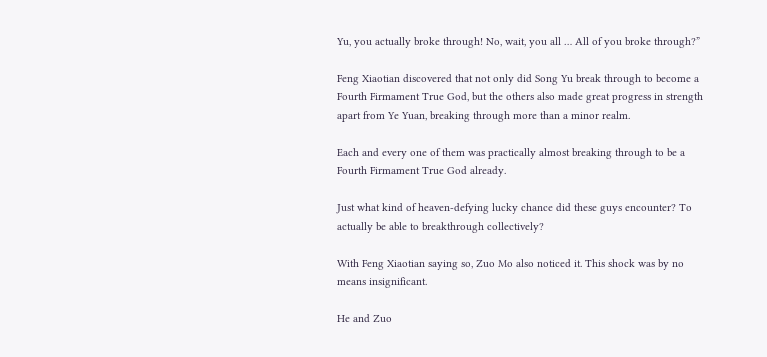Yu, you actually broke through! No, wait, you all … All of you broke through?”

Feng Xiaotian discovered that not only did Song Yu break through to become a Fourth Firmament True God, but the others also made great progress in strength apart from Ye Yuan, breaking through more than a minor realm.

Each and every one of them was practically almost breaking through to be a Fourth Firmament True God already.

Just what kind of heaven-defying lucky chance did these guys encounter? To actually be able to breakthrough collectively?

With Feng Xiaotian saying so, Zuo Mo also noticed it. This shock was by no means insignificant.

He and Zuo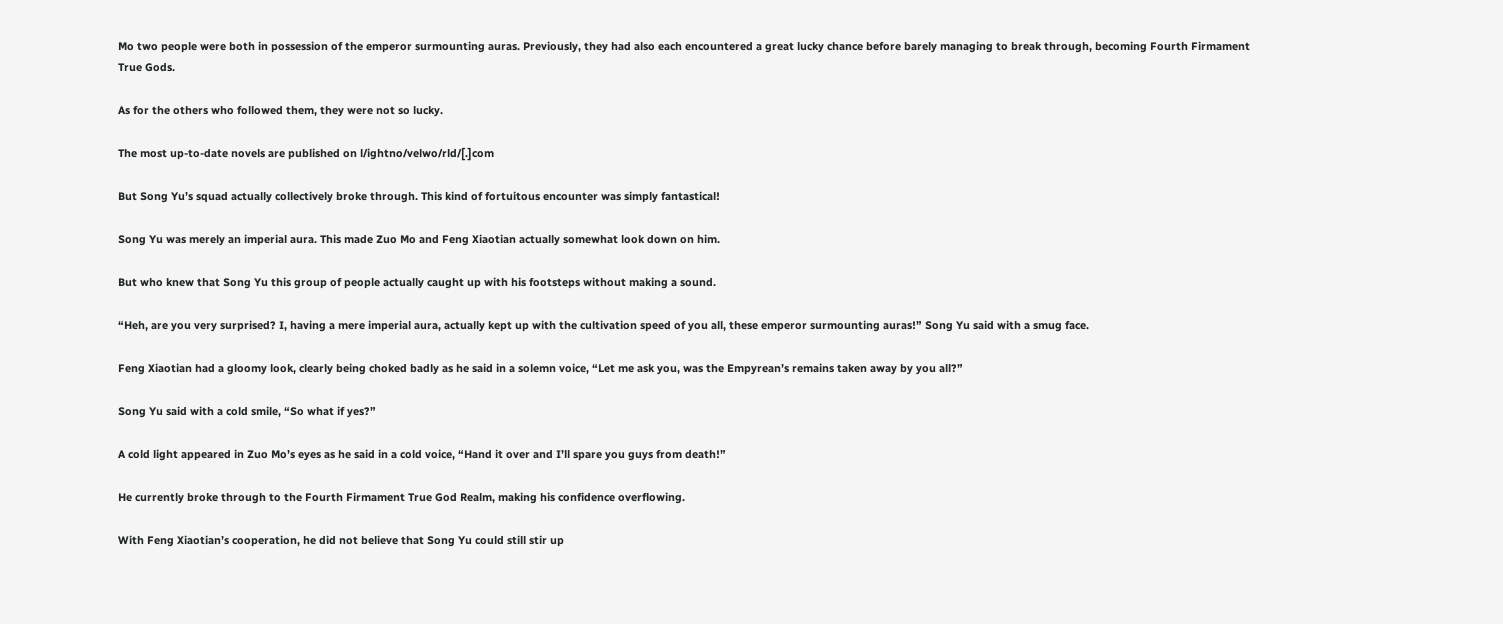Mo two people were both in possession of the emperor surmounting auras. Previously, they had also each encountered a great lucky chance before barely managing to break through, becoming Fourth Firmament True Gods.

As for the others who followed them, they were not so lucky.

The most up-to-date novels are published on l/ightno/velwo/rld/[.]com

But Song Yu’s squad actually collectively broke through. This kind of fortuitous encounter was simply fantastical!

Song Yu was merely an imperial aura. This made Zuo Mo and Feng Xiaotian actually somewhat look down on him.

But who knew that Song Yu this group of people actually caught up with his footsteps without making a sound.

“Heh, are you very surprised? I, having a mere imperial aura, actually kept up with the cultivation speed of you all, these emperor surmounting auras!” Song Yu said with a smug face.

Feng Xiaotian had a gloomy look, clearly being choked badly as he said in a solemn voice, “Let me ask you, was the Empyrean’s remains taken away by you all?”

Song Yu said with a cold smile, “So what if yes?”

A cold light appeared in Zuo Mo’s eyes as he said in a cold voice, “Hand it over and I’ll spare you guys from death!”

He currently broke through to the Fourth Firmament True God Realm, making his confidence overflowing.

With Feng Xiaotian’s cooperation, he did not believe that Song Yu could still stir up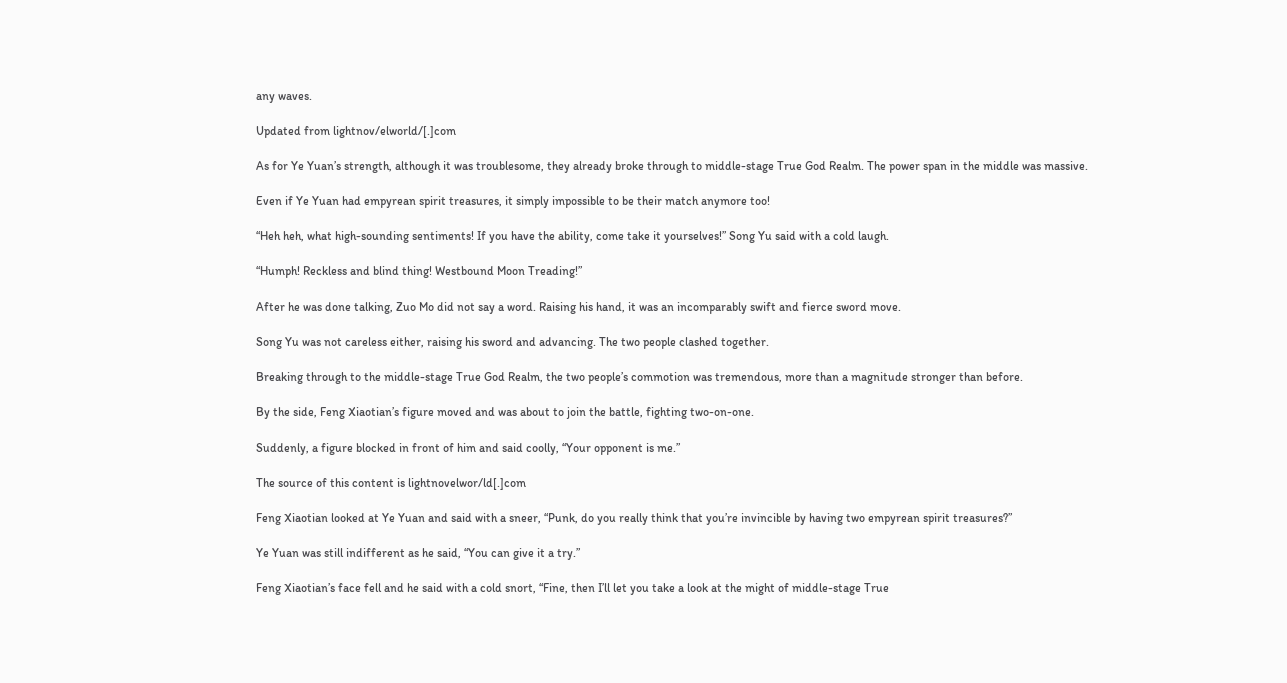any waves.

Updated from lightnov/elworld/[.]com

As for Ye Yuan’s strength, although it was troublesome, they already broke through to middle-stage True God Realm. The power span in the middle was massive.

Even if Ye Yuan had empyrean spirit treasures, it simply impossible to be their match anymore too!

“Heh heh, what high-sounding sentiments! If you have the ability, come take it yourselves!” Song Yu said with a cold laugh.

“Humph! Reckless and blind thing! Westbound Moon Treading!”

After he was done talking, Zuo Mo did not say a word. Raising his hand, it was an incomparably swift and fierce sword move.

Song Yu was not careless either, raising his sword and advancing. The two people clashed together.

Breaking through to the middle-stage True God Realm, the two people’s commotion was tremendous, more than a magnitude stronger than before.

By the side, Feng Xiaotian’s figure moved and was about to join the battle, fighting two-on-one.

Suddenly, a figure blocked in front of him and said coolly, “Your opponent is me.”

The source of this content is lightnovelwor/ld[.]com

Feng Xiaotian looked at Ye Yuan and said with a sneer, “Punk, do you really think that you’re invincible by having two empyrean spirit treasures?”

Ye Yuan was still indifferent as he said, “You can give it a try.”

Feng Xiaotian’s face fell and he said with a cold snort, “Fine, then I’ll let you take a look at the might of middle-stage True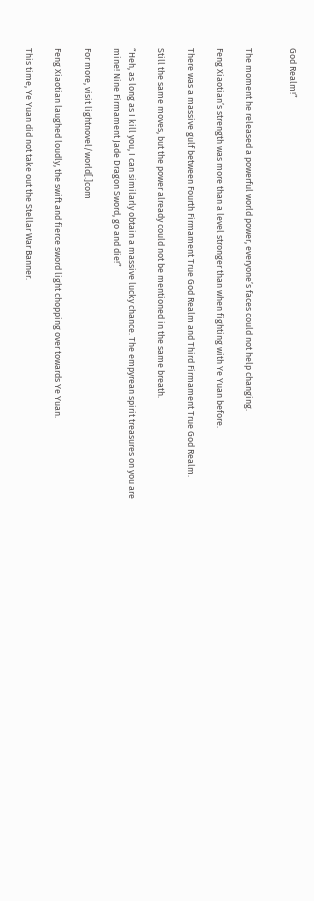God Realm!”


The moment he released a powerful world power, everyone’s faces could not help changing.

Feng Xiaotian’s strength was more than a level stronger than when fighting with Ye Yuan before.

There was a massive gulf between Fourth Firmament True God Realm and Third Firmament True God Realm.

Still the same moves, but the power already could not be mentioned in the same breath.

“Heh, as long as I kill you, I can similarly obtain a massive lucky chance. The empyrean spirit treasures on you are mine! Nine Firmament Jade Dragon Sword, go and die!”

For more, visit lightnovel/world[.]com

Feng Xiaotian laughed loudly, the swift and fierce sword light chopping over towards Ye Yuan.

This time, Ye Yuan did not take out the Stellar War Banner.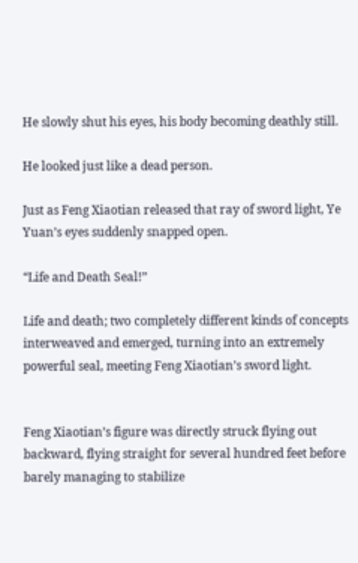He slowly shut his eyes, his body becoming deathly still.

He looked just like a dead person.

Just as Feng Xiaotian released that ray of sword light, Ye Yuan’s eyes suddenly snapped open.

“Life and Death Seal!”

Life and death; two completely different kinds of concepts interweaved and emerged, turning into an extremely powerful seal, meeting Feng Xiaotian’s sword light.


Feng Xiaotian’s figure was directly struck flying out backward, flying straight for several hundred feet before barely managing to stabilize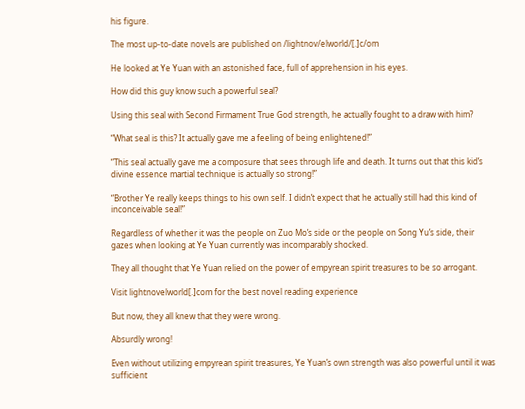his figure.

The most up-to-date novels are published on /lightnov/elworld/[.]c/om

He looked at Ye Yuan with an astonished face, full of apprehension in his eyes.

How did this guy know such a powerful seal?

Using this seal with Second Firmament True God strength, he actually fought to a draw with him?

“What seal is this? It actually gave me a feeling of being enlightened!”

“This seal actually gave me a composure that sees through life and death. It turns out that this kid’s divine essence martial technique is actually so strong!”

“Brother Ye really keeps things to his own self. I didn’t expect that he actually still had this kind of inconceivable seal!”

Regardless of whether it was the people on Zuo Mo’s side or the people on Song Yu’s side, their gazes when looking at Ye Yuan currently was incomparably shocked.

They all thought that Ye Yuan relied on the power of empyrean spirit treasures to be so arrogant.

Visit lightnovelworld[.]com for the best novel reading experience

But now, they all knew that they were wrong.

Absurdly wrong!

Even without utilizing empyrean spirit treasures, Ye Yuan’s own strength was also powerful until it was sufficient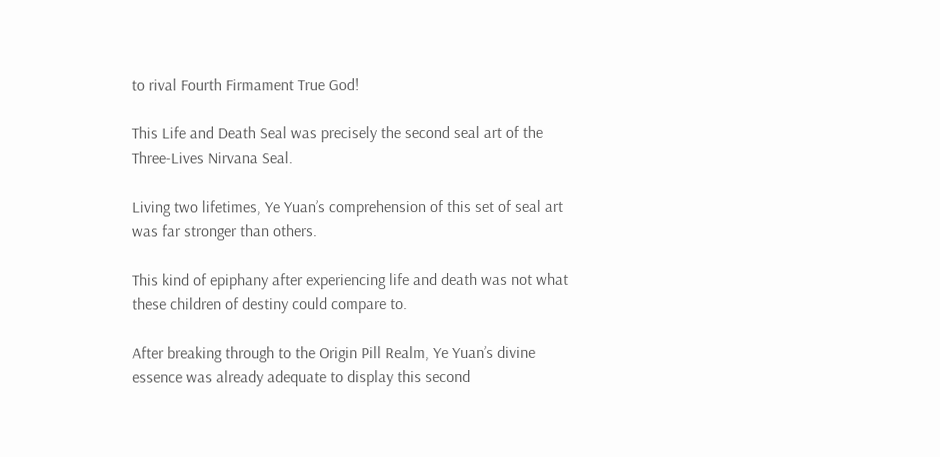to rival Fourth Firmament True God!

This Life and Death Seal was precisely the second seal art of the Three-Lives Nirvana Seal.

Living two lifetimes, Ye Yuan’s comprehension of this set of seal art was far stronger than others.

This kind of epiphany after experiencing life and death was not what these children of destiny could compare to.

After breaking through to the Origin Pill Realm, Ye Yuan’s divine essence was already adequate to display this second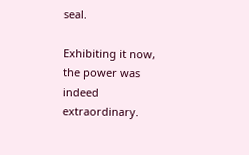seal.

Exhibiting it now, the power was indeed extraordinary.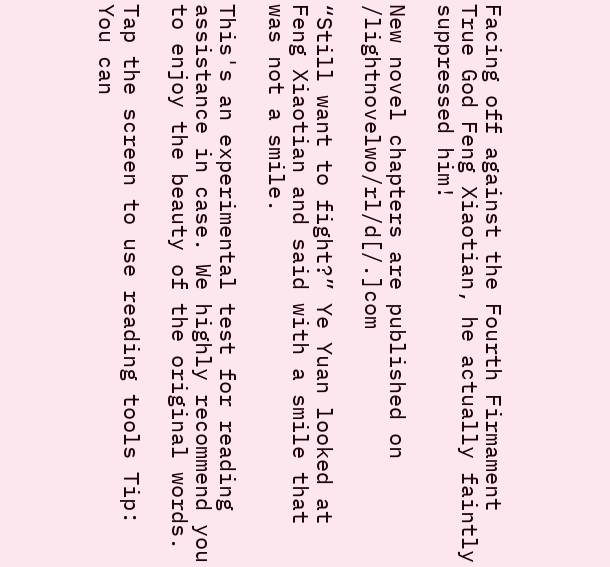Facing off against the Fourth Firmament True God Feng Xiaotian, he actually faintly suppressed him!

New novel chapters are published on /lightnovelwo/rl/d[/.]com

“Still want to fight?” Ye Yuan looked at Feng Xiaotian and said with a smile that was not a smile.

This's an experimental test for reading assistance in case. We highly recommend you to enjoy the beauty of the original words.

Tap the screen to use reading tools Tip: You can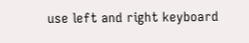use left and right keyboard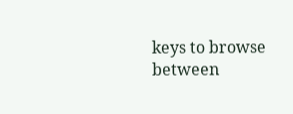keys to browse between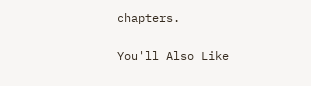chapters.

You'll Also Like